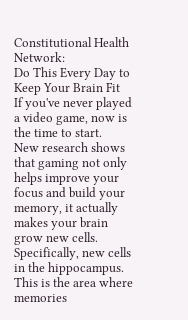Constitutional Health Network:
Do This Every Day to Keep Your Brain Fit
If you've never played a video game, now is the time to start.
New research shows that gaming not only helps improve your focus and build your memory, it actually makes your brain grow new cells. Specifically, new cells in the hippocampus. This is the area where memories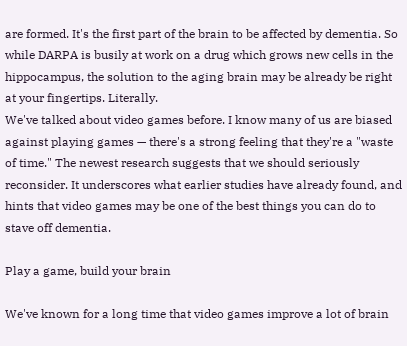are formed. It's the first part of the brain to be affected by dementia. So while DARPA is busily at work on a drug which grows new cells in the hippocampus, the solution to the aging brain may be already be right at your fingertips. Literally.
We've talked about video games before. I know many of us are biased against playing games — there's a strong feeling that they're a "waste of time." The newest research suggests that we should seriously reconsider. It underscores what earlier studies have already found, and hints that video games may be one of the best things you can do to stave off dementia.

Play a game, build your brain

We've known for a long time that video games improve a lot of brain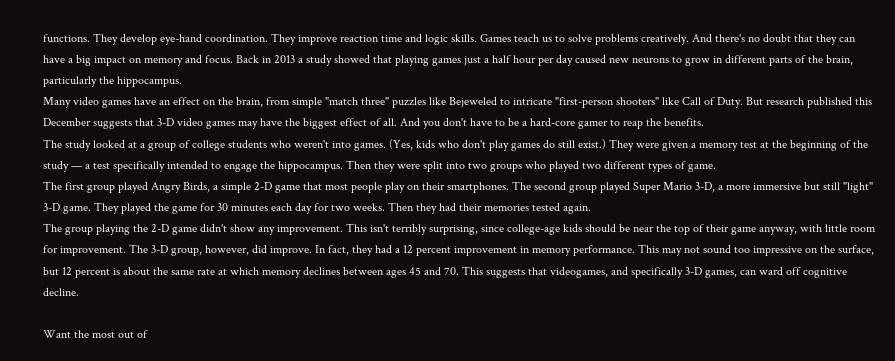functions. They develop eye-hand coordination. They improve reaction time and logic skills. Games teach us to solve problems creatively. And there's no doubt that they can have a big impact on memory and focus. Back in 2013 a study showed that playing games just a half hour per day caused new neurons to grow in different parts of the brain, particularly the hippocampus.
Many video games have an effect on the brain, from simple "match three" puzzles like Bejeweled to intricate "first-person shooters" like Call of Duty. But research published this December suggests that 3-D video games may have the biggest effect of all. And you don't have to be a hard-core gamer to reap the benefits.
The study looked at a group of college students who weren't into games. (Yes, kids who don't play games do still exist.) They were given a memory test at the beginning of the study — a test specifically intended to engage the hippocampus. Then they were split into two groups who played two different types of game.
The first group played Angry Birds, a simple 2-D game that most people play on their smartphones. The second group played Super Mario 3-D, a more immersive but still "light" 3-D game. They played the game for 30 minutes each day for two weeks. Then they had their memories tested again.
The group playing the 2-D game didn't show any improvement. This isn't terribly surprising, since college-age kids should be near the top of their game anyway, with little room for improvement. The 3-D group, however, did improve. In fact, they had a 12 percent improvement in memory performance. This may not sound too impressive on the surface, but 12 percent is about the same rate at which memory declines between ages 45 and 70. This suggests that videogames, and specifically 3-D games, can ward off cognitive decline.

Want the most out of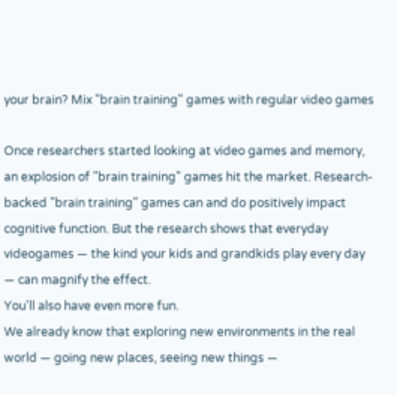your brain? Mix "brain training" games with regular video games

Once researchers started looking at video games and memory, an explosion of "brain training" games hit the market. Research-backed "brain training" games can and do positively impact cognitive function. But the research shows that everyday videogames — the kind your kids and grandkids play every day — can magnify the effect.
You'll also have even more fun.
We already know that exploring new environments in the real world — going new places, seeing new things —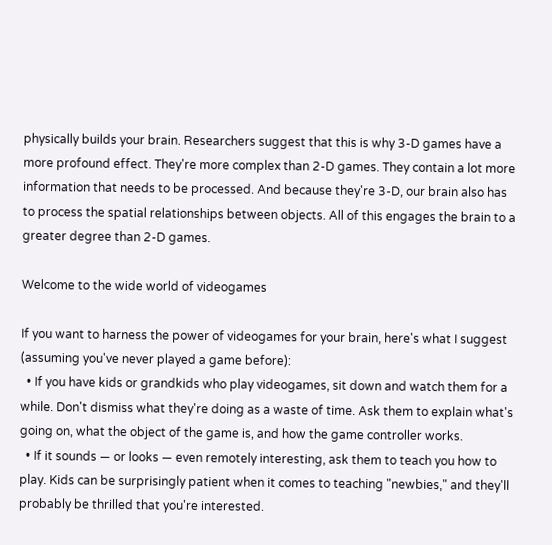physically builds your brain. Researchers suggest that this is why 3-D games have a more profound effect. They're more complex than 2-D games. They contain a lot more information that needs to be processed. And because they're 3-D, our brain also has to process the spatial relationships between objects. All of this engages the brain to a greater degree than 2-D games.

Welcome to the wide world of videogames

If you want to harness the power of videogames for your brain, here's what I suggest (assuming you've never played a game before):
  • If you have kids or grandkids who play videogames, sit down and watch them for a while. Don't dismiss what they're doing as a waste of time. Ask them to explain what's going on, what the object of the game is, and how the game controller works.
  • If it sounds — or looks — even remotely interesting, ask them to teach you how to play. Kids can be surprisingly patient when it comes to teaching "newbies," and they'll probably be thrilled that you're interested.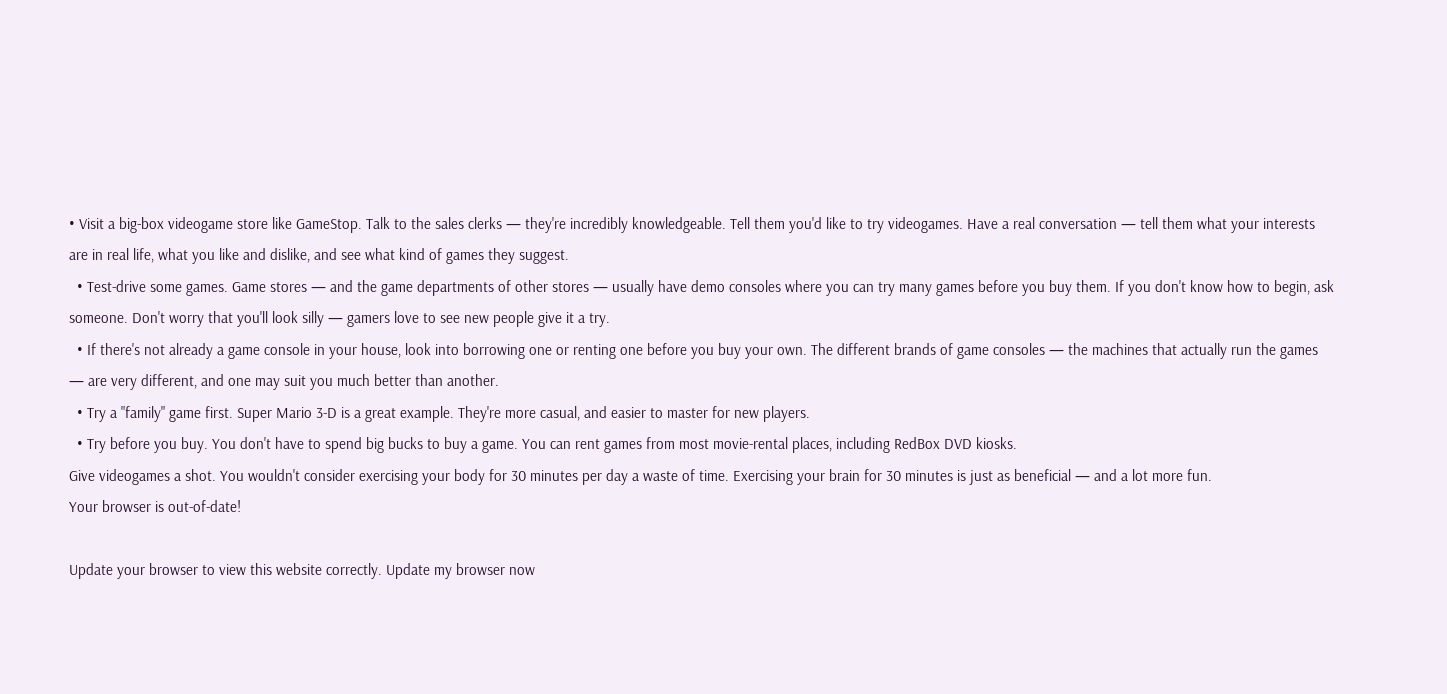• Visit a big-box videogame store like GameStop. Talk to the sales clerks — they're incredibly knowledgeable. Tell them you'd like to try videogames. Have a real conversation — tell them what your interests are in real life, what you like and dislike, and see what kind of games they suggest.
  • Test-drive some games. Game stores — and the game departments of other stores — usually have demo consoles where you can try many games before you buy them. If you don't know how to begin, ask someone. Don't worry that you'll look silly — gamers love to see new people give it a try.
  • If there's not already a game console in your house, look into borrowing one or renting one before you buy your own. The different brands of game consoles — the machines that actually run the games — are very different, and one may suit you much better than another.
  • Try a "family" game first. Super Mario 3-D is a great example. They're more casual, and easier to master for new players.
  • Try before you buy. You don't have to spend big bucks to buy a game. You can rent games from most movie-rental places, including RedBox DVD kiosks.
Give videogames a shot. You wouldn't consider exercising your body for 30 minutes per day a waste of time. Exercising your brain for 30 minutes is just as beneficial — and a lot more fun.
Your browser is out-of-date!

Update your browser to view this website correctly. Update my browser now